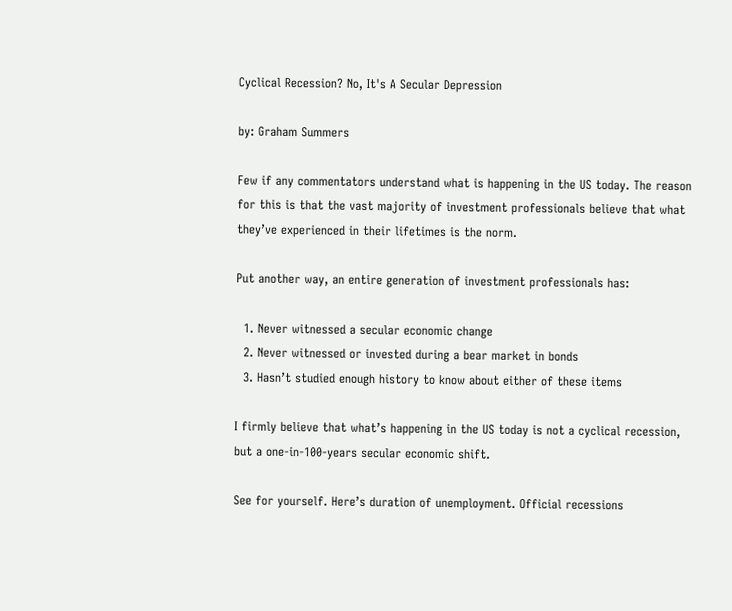Cyclical Recession? No, It's A Secular Depression

by: Graham Summers

Few if any commentators understand what is happening in the US today. The reason for this is that the vast majority of investment professionals believe that what they’ve experienced in their lifetimes is the norm.

Put another way, an entire generation of investment professionals has:

  1. Never witnessed a secular economic change
  2. Never witnessed or invested during a bear market in bonds
  3. Hasn’t studied enough history to know about either of these items

I firmly believe that what’s happening in the US today is not a cyclical recession, but a one-in-100-years secular economic shift.

See for yourself. Here’s duration of unemployment. Official recessions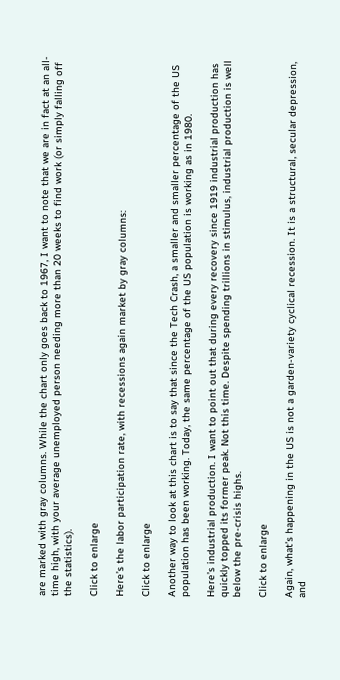are marked with gray columns. While the chart only goes back to 1967, I want to note that we are in fact at an all-time high, with your average unemployed person needing more than 20 weeks to find work (or simply falling off the statistics).

Click to enlarge

Here’s the labor participation rate, with recessions again market by gray columns:

Click to enlarge

Another way to look at this chart is to say that since the Tech Crash, a smaller and smaller percentage of the US population has been working. Today, the same percentage of the US population is working as in 1980.

Here’s industrial production. I want to point out that during every recovery since 1919 industrial production has quickly topped its former peak. Not this time. Despite spending trillions in stimulus, industrial production is well below the pre-crisis highs.

Click to enlarge

Again, what’s happening in the US is not a garden-variety cyclical recession. It is a structural, secular depression, and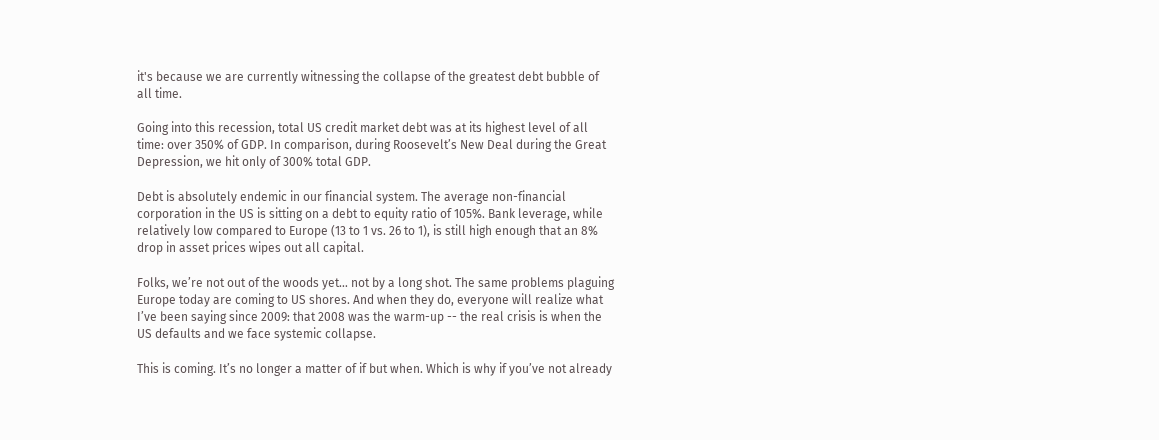it's because we are currently witnessing the collapse of the greatest debt bubble of all time.

Going into this recession, total US credit market debt was at its highest level of all time: over 350% of GDP. In comparison, during Roosevelt’s New Deal during the Great Depression, we hit only of 300% total GDP.

Debt is absolutely endemic in our financial system. The average non-financial corporation in the US is sitting on a debt to equity ratio of 105%. Bank leverage, while relatively low compared to Europe (13 to 1 vs. 26 to 1), is still high enough that an 8% drop in asset prices wipes out all capital.

Folks, we’re not out of the woods yet… not by a long shot. The same problems plaguing Europe today are coming to US shores. And when they do, everyone will realize what I’ve been saying since 2009: that 2008 was the warm-up -- the real crisis is when the US defaults and we face systemic collapse.

This is coming. It’s no longer a matter of if but when. Which is why if you’ve not already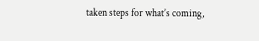taken steps for what’s coming,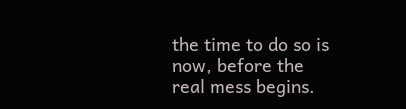the time to do so is now, before the real mess begins.